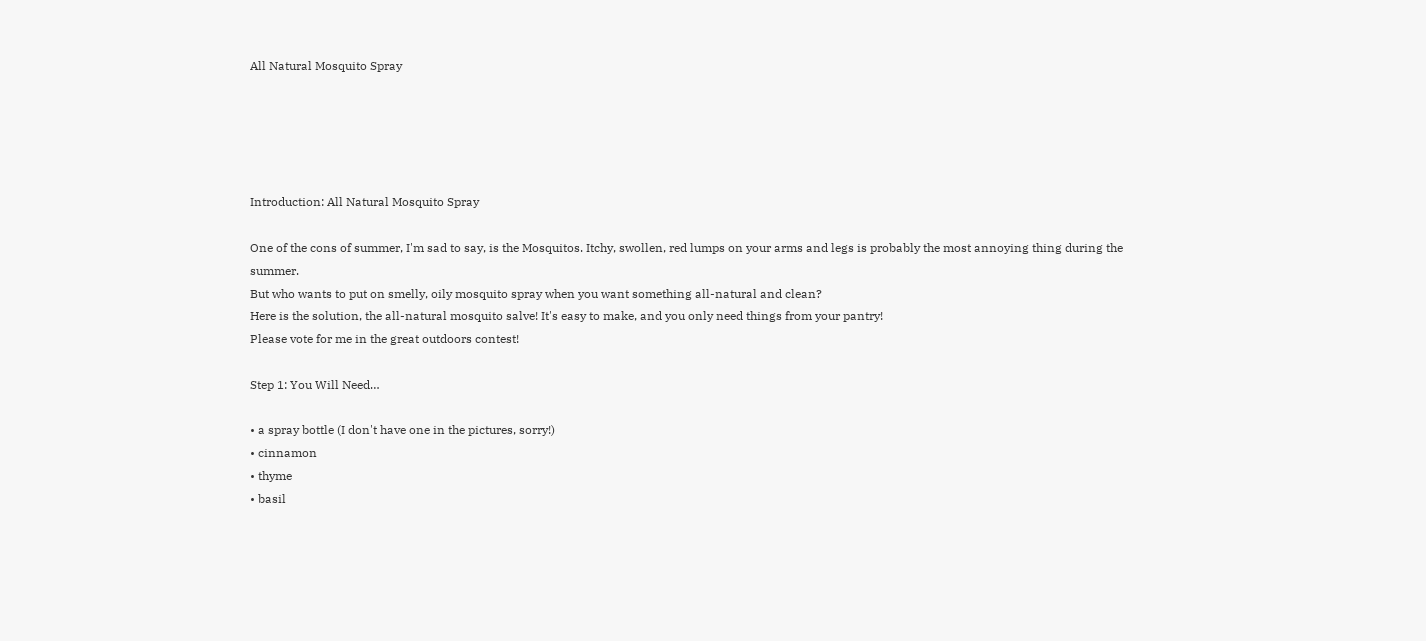All Natural Mosquito Spray





Introduction: All Natural Mosquito Spray

One of the cons of summer, I'm sad to say, is the Mosquitos. Itchy, swollen, red lumps on your arms and legs is probably the most annoying thing during the summer.
But who wants to put on smelly, oily mosquito spray when you want something all-natural and clean?
Here is the solution, the all-natural mosquito salve! It's easy to make, and you only need things from your pantry!
Please vote for me in the great outdoors contest!

Step 1: You Will Need…

• a spray bottle (I don't have one in the pictures, sorry!)
• cinnamon
• thyme
• basil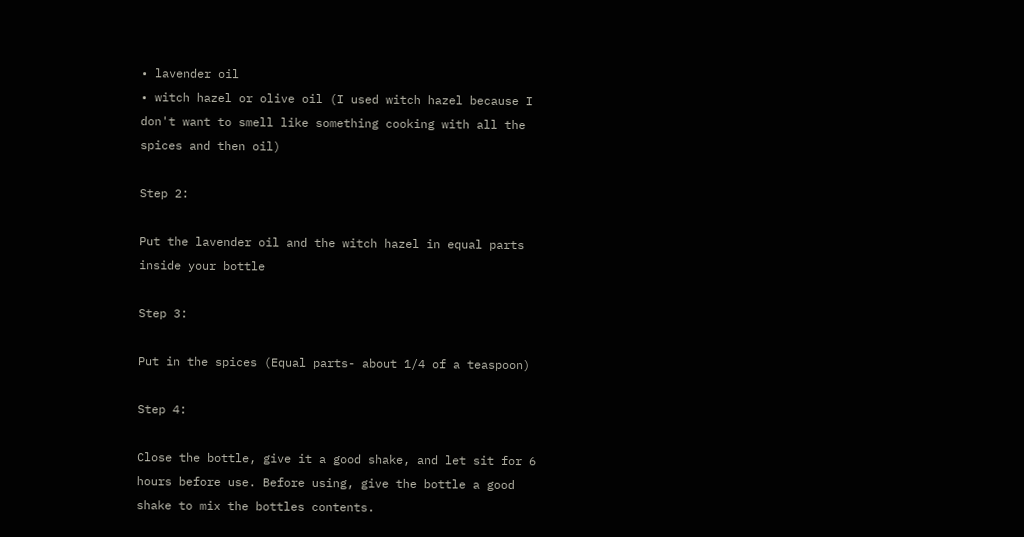• lavender oil
• witch hazel or olive oil (I used witch hazel because I don't want to smell like something cooking with all the spices and then oil)

Step 2:

Put the lavender oil and the witch hazel in equal parts inside your bottle

Step 3:

Put in the spices (Equal parts- about 1/4 of a teaspoon)

Step 4:

Close the bottle, give it a good shake, and let sit for 6 hours before use. Before using, give the bottle a good shake to mix the bottles contents.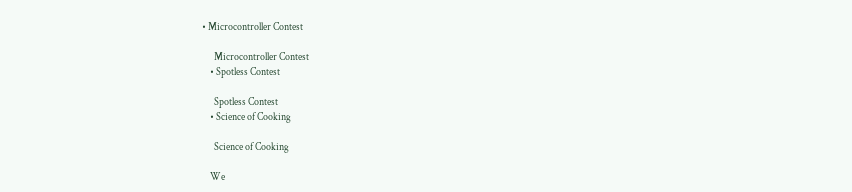• Microcontroller Contest

      Microcontroller Contest
    • Spotless Contest

      Spotless Contest
    • Science of Cooking

      Science of Cooking

    We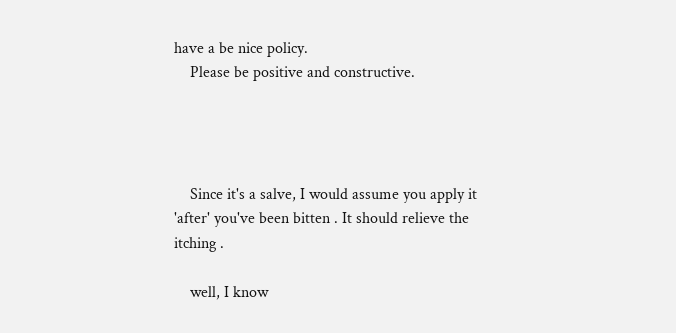have a be nice policy.
    Please be positive and constructive.




    Since it's a salve, I would assume you apply it 'after' you've been bitten . It should relieve the itching .

    well, I know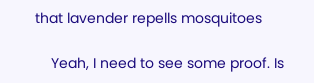that lavender repells mosquitoes

    Yeah, I need to see some proof. Is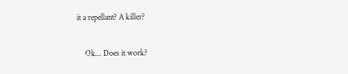it a repellant? A killer?

    Ok... Does it work?